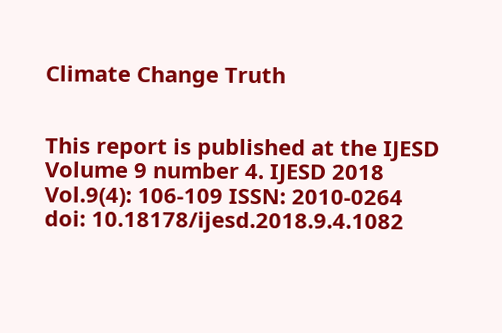Climate Change Truth


This report is published at the IJESD Volume 9 number 4. IJESD 2018 Vol.9(4): 106-109 ISSN: 2010-0264
doi: 10.18178/ijesd.2018.9.4.1082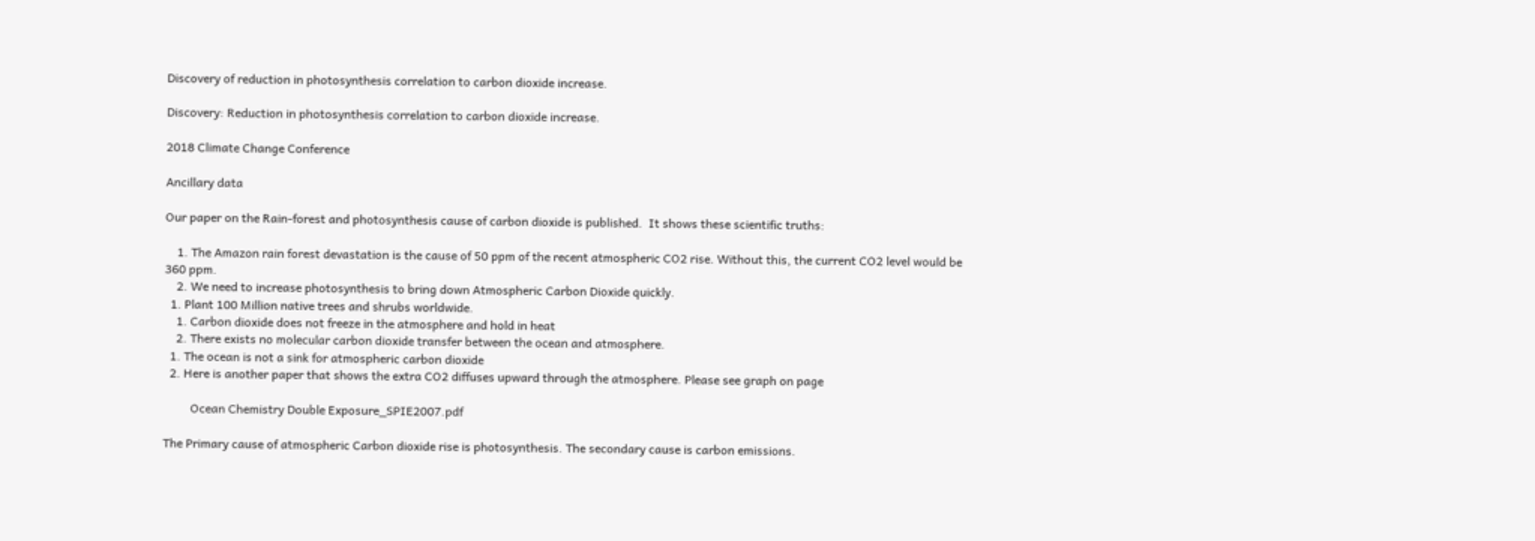Discovery of reduction in photosynthesis correlation to carbon dioxide increase.

Discovery: Reduction in photosynthesis correlation to carbon dioxide increase.

2018 Climate Change Conference

Ancillary data

Our paper on the Rain-forest and photosynthesis cause of carbon dioxide is published.  It shows these scientific truths:

    1. The Amazon rain forest devastation is the cause of 50 ppm of the recent atmospheric CO2 rise. Without this, the current CO2 level would be 360 ppm.
    2. We need to increase photosynthesis to bring down Atmospheric Carbon Dioxide quickly.
  1. Plant 100 Million native trees and shrubs worldwide.
    1. Carbon dioxide does not freeze in the atmosphere and hold in heat
    2. There exists no molecular carbon dioxide transfer between the ocean and atmosphere.
  1. The ocean is not a sink for atmospheric carbon dioxide
  2. Here is another paper that shows the extra CO2 diffuses upward through the atmosphere. Please see graph on page

         Ocean Chemistry Double Exposure_SPIE2007.pdf

The Primary cause of atmospheric Carbon dioxide rise is photosynthesis. The secondary cause is carbon emissions.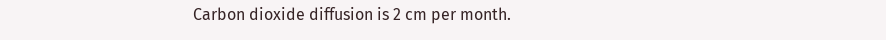Carbon dioxide diffusion is 2 cm per month.